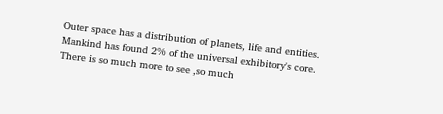Outer space has a distribution of planets, life and entities.
Mankind has found 2% of the universal exhibitory's core.
There is so much more to see ,so much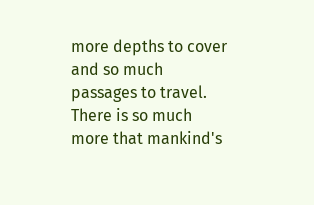more depths to cover and so much passages to travel.
There is so much more that mankind's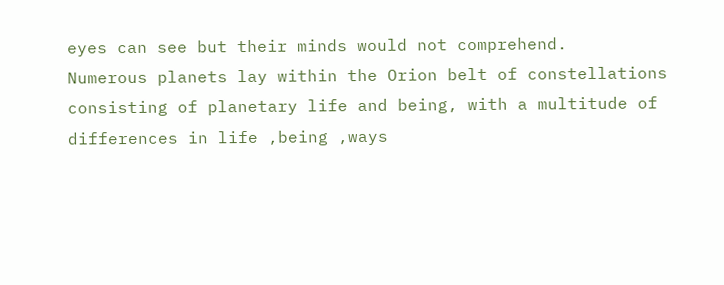eyes can see but their minds would not comprehend.
Numerous planets lay within the Orion belt of constellations consisting of planetary life and being, with a multitude of differences in life ,being ,ways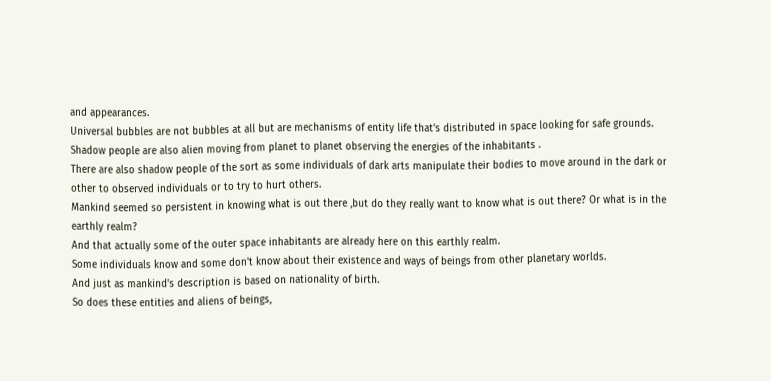and appearances.
Universal bubbles are not bubbles at all but are mechanisms of entity life that's distributed in space looking for safe grounds.
Shadow people are also alien moving from planet to planet observing the energies of the inhabitants .
There are also shadow people of the sort as some individuals of dark arts manipulate their bodies to move around in the dark or other to observed individuals or to try to hurt others.
Mankind seemed so persistent in knowing what is out there ,but do they really want to know what is out there? Or what is in the earthly realm?
And that actually some of the outer space inhabitants are already here on this earthly realm.
Some individuals know and some don't know about their existence and ways of beings from other planetary worlds.
And just as mankind's description is based on nationality of birth.
So does these entities and aliens of beings,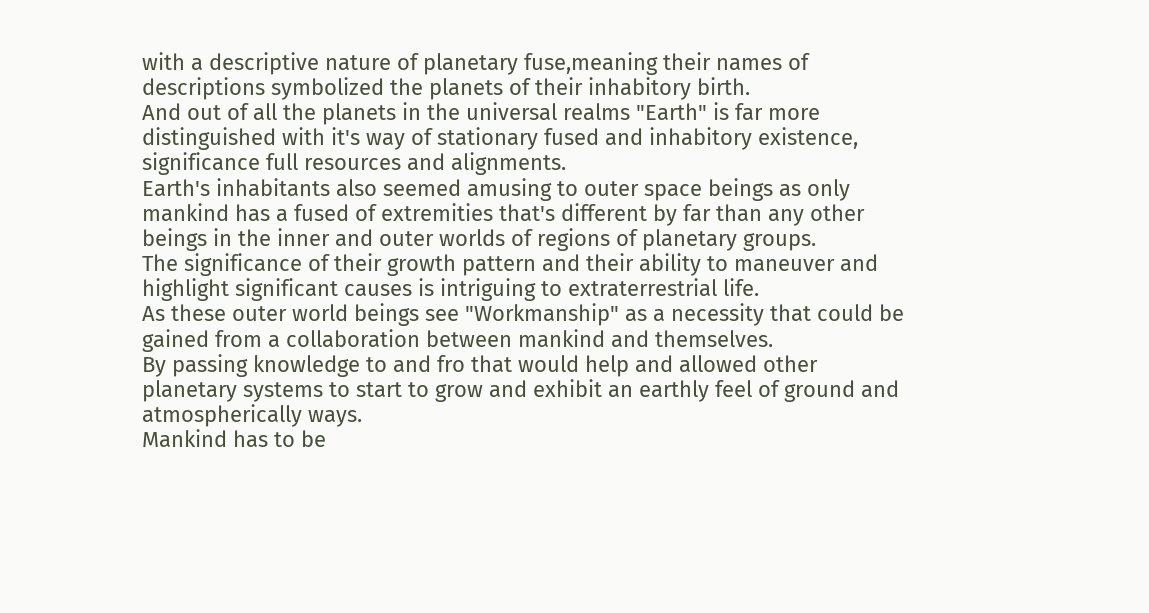with a descriptive nature of planetary fuse,meaning their names of descriptions symbolized the planets of their inhabitory birth.
And out of all the planets in the universal realms "Earth" is far more distinguished with it's way of stationary fused and inhabitory existence, significance full resources and alignments.
Earth's inhabitants also seemed amusing to outer space beings as only mankind has a fused of extremities that's different by far than any other beings in the inner and outer worlds of regions of planetary groups.
The significance of their growth pattern and their ability to maneuver and highlight significant causes is intriguing to extraterrestrial life.
As these outer world beings see "Workmanship" as a necessity that could be gained from a collaboration between mankind and themselves.
By passing knowledge to and fro that would help and allowed other planetary systems to start to grow and exhibit an earthly feel of ground and atmospherically ways.
Mankind has to be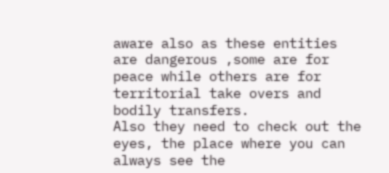aware also as these entities are dangerous ,some are for peace while others are for territorial take overs and bodily transfers.
Also they need to check out the eyes, the place where you can always see the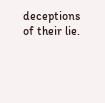deceptions of their lie.